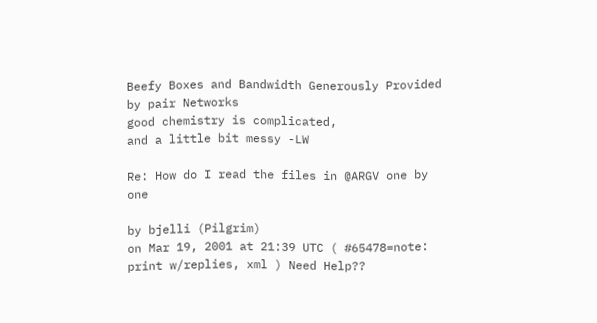Beefy Boxes and Bandwidth Generously Provided by pair Networks
good chemistry is complicated,
and a little bit messy -LW

Re: How do I read the files in @ARGV one by one

by bjelli (Pilgrim)
on Mar 19, 2001 at 21:39 UTC ( #65478=note: print w/replies, xml ) Need Help??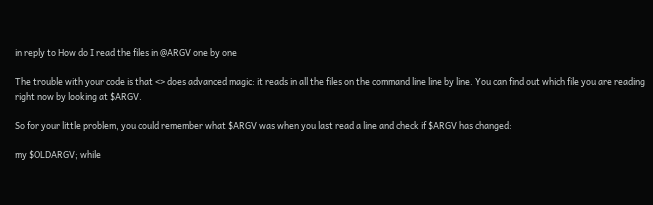in reply to How do I read the files in @ARGV one by one

The trouble with your code is that <> does advanced magic: it reads in all the files on the command line line by line. You can find out which file you are reading right now by looking at $ARGV.

So for your little problem, you could remember what $ARGV was when you last read a line and check if $ARGV has changed:

my $OLDARGV; while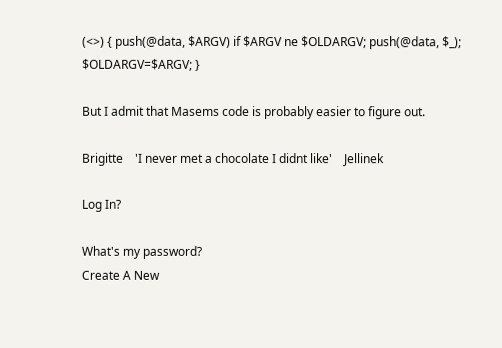(<>) { push(@data, $ARGV) if $ARGV ne $OLDARGV; push(@data, $_); $OLDARGV=$ARGV; }

But I admit that Masems code is probably easier to figure out.

Brigitte    'I never met a chocolate I didnt like'    Jellinek

Log In?

What's my password?
Create A New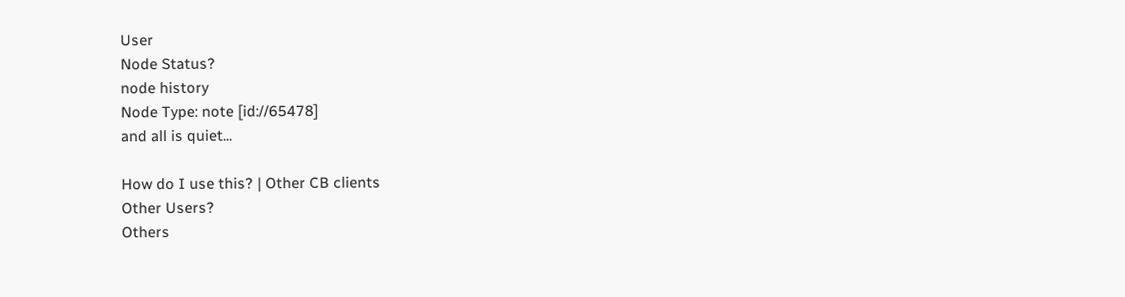User
Node Status?
node history
Node Type: note [id://65478]
and all is quiet...

How do I use this? | Other CB clients
Other Users?
Others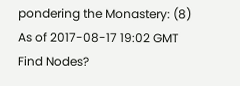pondering the Monastery: (8)
As of 2017-08-17 19:02 GMT
Find Nodes?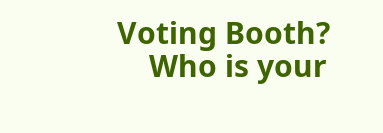Voting Booth?
    Who is your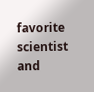favorite scientist and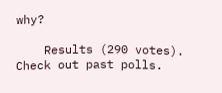why?

    Results (290 votes). Check out past polls.